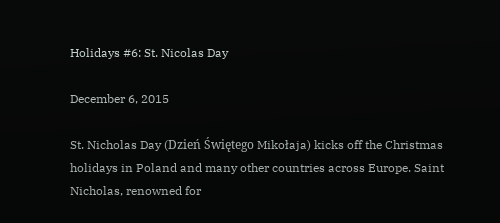Holidays #6: St. Nicolas Day

December 6, 2015

St. Nicholas Day (Dzień Świętego Mikołaja) kicks off the Christmas holidays in Poland and many other countries across Europe. Saint Nicholas, renowned for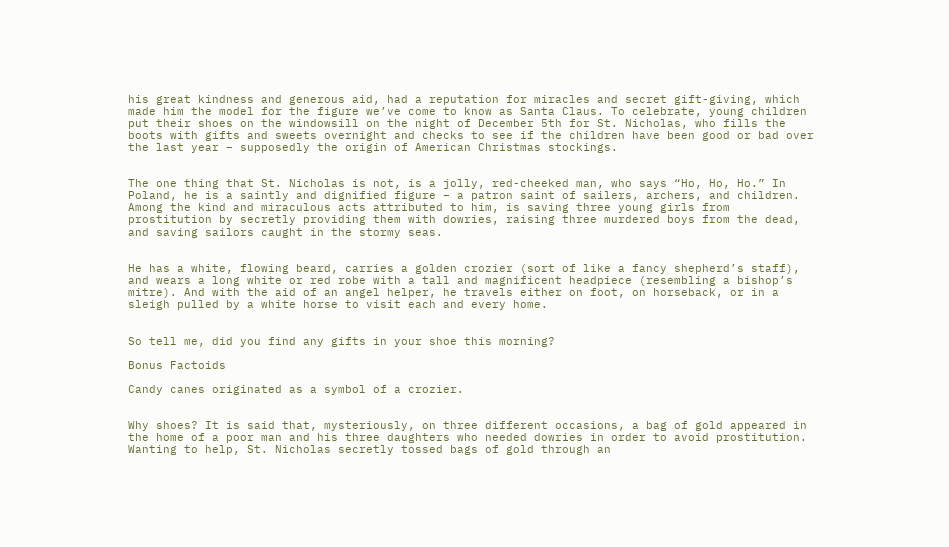his great kindness and generous aid, had a reputation for miracles and secret gift-giving, which made him the model for the figure we’ve come to know as Santa Claus. To celebrate, young children put their shoes on the windowsill on the night of December 5th for St. Nicholas, who fills the boots with gifts and sweets overnight and checks to see if the children have been good or bad over the last year – supposedly the origin of American Christmas stockings.


The one thing that St. Nicholas is not, is a jolly, red-cheeked man, who says “Ho, Ho, Ho.” In Poland, he is a saintly and dignified figure – a patron saint of sailers, archers, and children. Among the kind and miraculous acts attributed to him, is saving three young girls from prostitution by secretly providing them with dowries, raising three murdered boys from the dead, and saving sailors caught in the stormy seas.


He has a white, flowing beard, carries a golden crozier (sort of like a fancy shepherd’s staff), and wears a long white or red robe with a tall and magnificent headpiece (resembling a bishop’s mitre). And with the aid of an angel helper, he travels either on foot, on horseback, or in a sleigh pulled by a white horse to visit each and every home.


So tell me, did you find any gifts in your shoe this morning?

Bonus Factoids

Candy canes originated as a symbol of a crozier.


Why shoes? It is said that, mysteriously, on three different occasions, a bag of gold appeared in the home of a poor man and his three daughters who needed dowries in order to avoid prostitution. Wanting to help, St. Nicholas secretly tossed bags of gold through an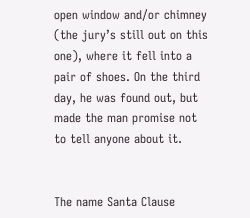open window and/or chimney (the jury’s still out on this one), where it fell into a pair of shoes. On the third day, he was found out, but made the man promise not to tell anyone about it.


The name Santa Clause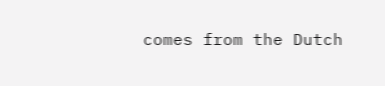comes from the Dutch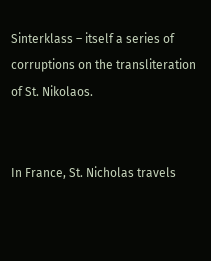Sinterklass – itself a series of corruptions on the transliteration of St. Nikolaos.


In France, St. Nicholas travels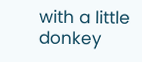with a little donkey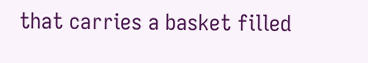that carries a basket filled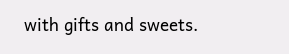with gifts and sweets.